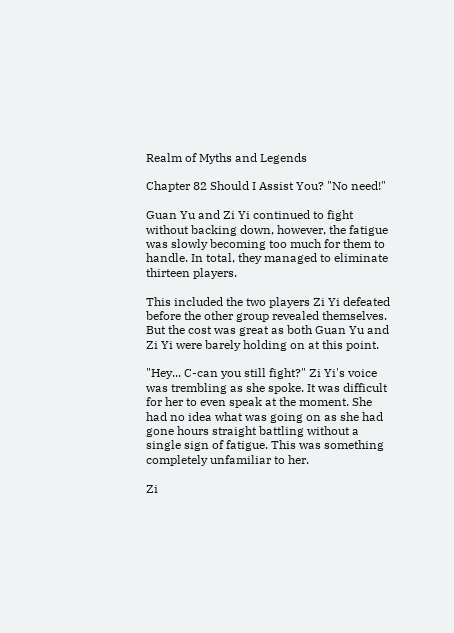Realm of Myths and Legends

Chapter 82 Should I Assist You? "No need!"

Guan Yu and Zi Yi continued to fight without backing down, however, the fatigue was slowly becoming too much for them to handle. In total, they managed to eliminate thirteen players.

This included the two players Zi Yi defeated before the other group revealed themselves. But the cost was great as both Guan Yu and Zi Yi were barely holding on at this point.

"Hey... C-can you still fight?" Zi Yi's voice was trembling as she spoke. It was difficult for her to even speak at the moment. She had no idea what was going on as she had gone hours straight battling without a single sign of fatigue. This was something completely unfamiliar to her.

Zi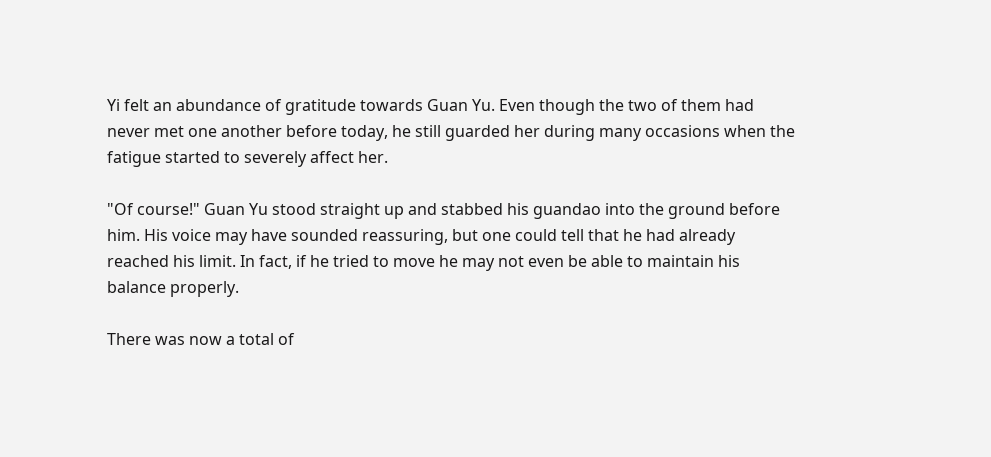Yi felt an abundance of gratitude towards Guan Yu. Even though the two of them had never met one another before today, he still guarded her during many occasions when the fatigue started to severely affect her.

"Of course!" Guan Yu stood straight up and stabbed his guandao into the ground before him. His voice may have sounded reassuring, but one could tell that he had already reached his limit. In fact, if he tried to move he may not even be able to maintain his balance properly.

There was now a total of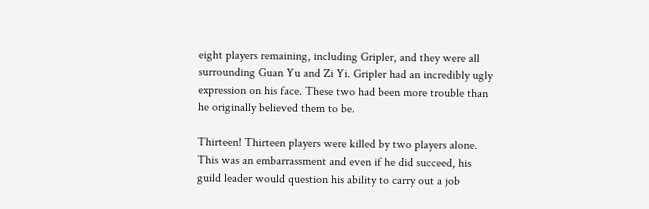eight players remaining, including Gripler, and they were all surrounding Guan Yu and Zi Yi. Gripler had an incredibly ugly expression on his face. These two had been more trouble than he originally believed them to be.

Thirteen! Thirteen players were killed by two players alone. This was an embarrassment and even if he did succeed, his guild leader would question his ability to carry out a job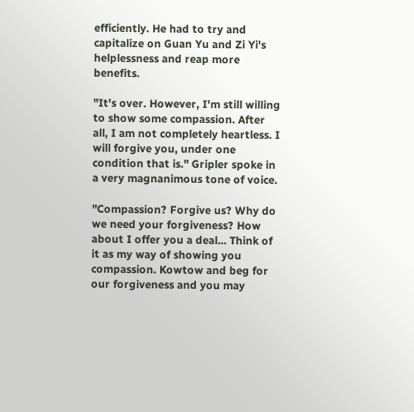efficiently. He had to try and capitalize on Guan Yu and Zi Yi's helplessness and reap more benefits.

"It's over. However, I'm still willing to show some compassion. After all, I am not completely heartless. I will forgive you, under one condition that is." Gripler spoke in a very magnanimous tone of voice.

"Compassion? Forgive us? Why do we need your forgiveness? How about I offer you a deal... Think of it as my way of showing you compassion. Kowtow and beg for our forgiveness and you may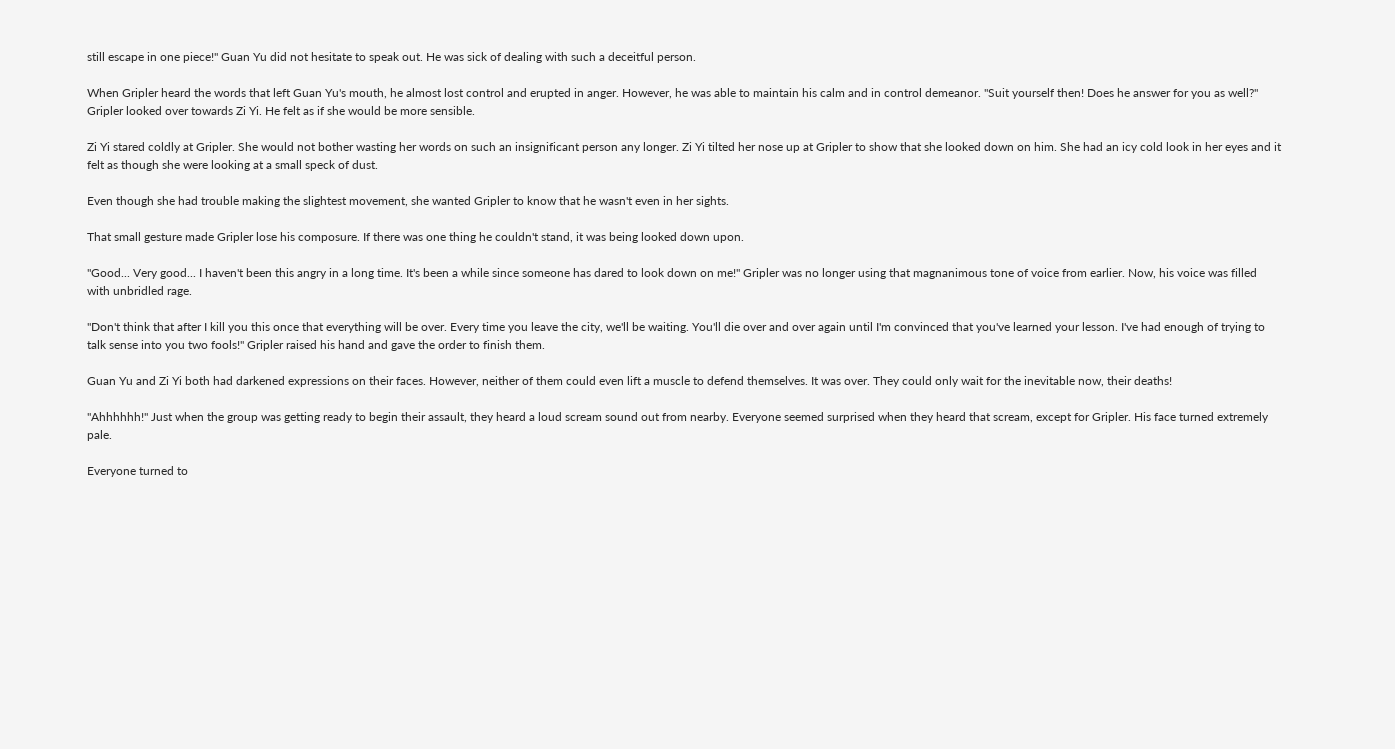still escape in one piece!" Guan Yu did not hesitate to speak out. He was sick of dealing with such a deceitful person.

When Gripler heard the words that left Guan Yu's mouth, he almost lost control and erupted in anger. However, he was able to maintain his calm and in control demeanor. "Suit yourself then! Does he answer for you as well?" Gripler looked over towards Zi Yi. He felt as if she would be more sensible.

Zi Yi stared coldly at Gripler. She would not bother wasting her words on such an insignificant person any longer. Zi Yi tilted her nose up at Gripler to show that she looked down on him. She had an icy cold look in her eyes and it felt as though she were looking at a small speck of dust.

Even though she had trouble making the slightest movement, she wanted Gripler to know that he wasn't even in her sights.

That small gesture made Gripler lose his composure. If there was one thing he couldn't stand, it was being looked down upon.

"Good... Very good... I haven't been this angry in a long time. It's been a while since someone has dared to look down on me!" Gripler was no longer using that magnanimous tone of voice from earlier. Now, his voice was filled with unbridled rage.

"Don't think that after I kill you this once that everything will be over. Every time you leave the city, we'll be waiting. You'll die over and over again until I'm convinced that you've learned your lesson. I've had enough of trying to talk sense into you two fools!" Gripler raised his hand and gave the order to finish them.

Guan Yu and Zi Yi both had darkened expressions on their faces. However, neither of them could even lift a muscle to defend themselves. It was over. They could only wait for the inevitable now, their deaths!

"Ahhhhhh!" Just when the group was getting ready to begin their assault, they heard a loud scream sound out from nearby. Everyone seemed surprised when they heard that scream, except for Gripler. His face turned extremely pale.

Everyone turned to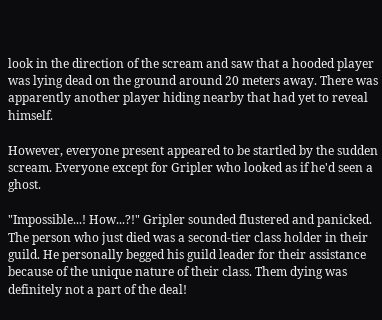look in the direction of the scream and saw that a hooded player was lying dead on the ground around 20 meters away. There was apparently another player hiding nearby that had yet to reveal himself.

However, everyone present appeared to be startled by the sudden scream. Everyone except for Gripler who looked as if he'd seen a ghost.

"Impossible...! How...?!" Gripler sounded flustered and panicked. The person who just died was a second-tier class holder in their guild. He personally begged his guild leader for their assistance because of the unique nature of their class. Them dying was definitely not a part of the deal!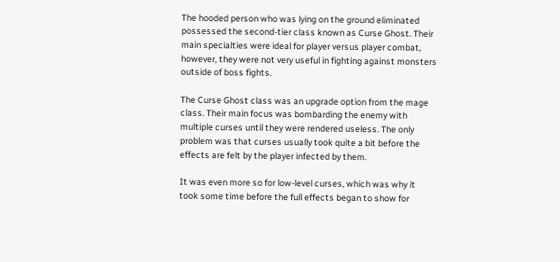The hooded person who was lying on the ground eliminated possessed the second-tier class known as Curse Ghost. Their main specialties were ideal for player versus player combat, however, they were not very useful in fighting against monsters outside of boss fights.

The Curse Ghost class was an upgrade option from the mage class. Their main focus was bombarding the enemy with multiple curses until they were rendered useless. The only problem was that curses usually took quite a bit before the effects are felt by the player infected by them.

It was even more so for low-level curses, which was why it took some time before the full effects began to show for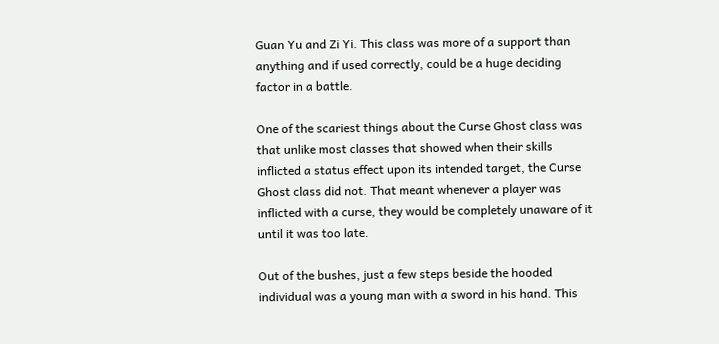Guan Yu and Zi Yi. This class was more of a support than anything and if used correctly, could be a huge deciding factor in a battle.

One of the scariest things about the Curse Ghost class was that unlike most classes that showed when their skills inflicted a status effect upon its intended target, the Curse Ghost class did not. That meant whenever a player was inflicted with a curse, they would be completely unaware of it until it was too late.

Out of the bushes, just a few steps beside the hooded individual was a young man with a sword in his hand. This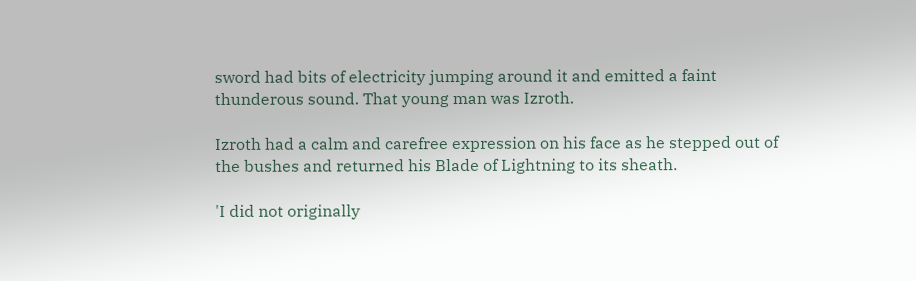sword had bits of electricity jumping around it and emitted a faint thunderous sound. That young man was Izroth.

Izroth had a calm and carefree expression on his face as he stepped out of the bushes and returned his Blade of Lightning to its sheath.

'I did not originally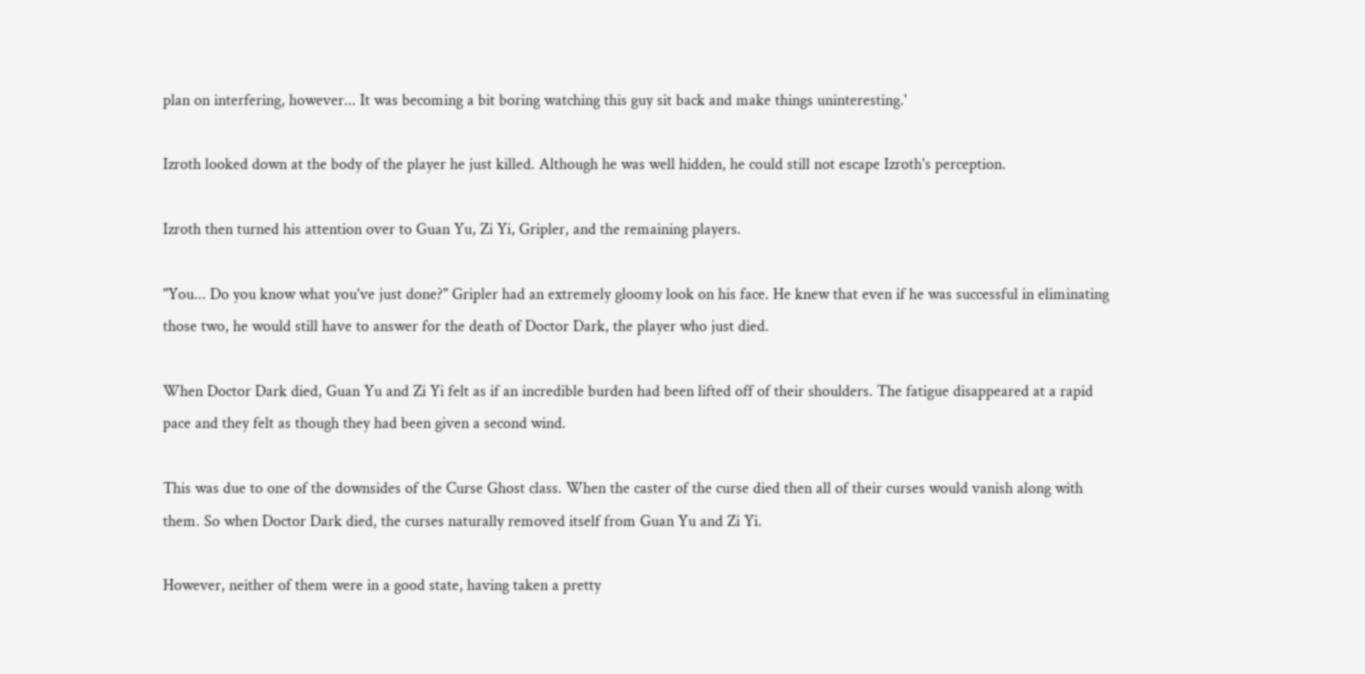plan on interfering, however... It was becoming a bit boring watching this guy sit back and make things uninteresting.'

Izroth looked down at the body of the player he just killed. Although he was well hidden, he could still not escape Izroth's perception.

Izroth then turned his attention over to Guan Yu, Zi Yi, Gripler, and the remaining players.

"You... Do you know what you've just done?" Gripler had an extremely gloomy look on his face. He knew that even if he was successful in eliminating those two, he would still have to answer for the death of Doctor Dark, the player who just died.

When Doctor Dark died, Guan Yu and Zi Yi felt as if an incredible burden had been lifted off of their shoulders. The fatigue disappeared at a rapid pace and they felt as though they had been given a second wind.

This was due to one of the downsides of the Curse Ghost class. When the caster of the curse died then all of their curses would vanish along with them. So when Doctor Dark died, the curses naturally removed itself from Guan Yu and Zi Yi.

However, neither of them were in a good state, having taken a pretty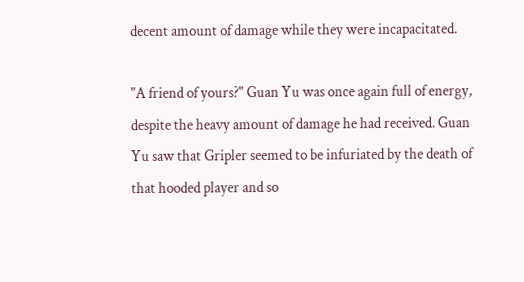decent amount of damage while they were incapacitated.

"A friend of yours?" Guan Yu was once again full of energy, despite the heavy amount of damage he had received. Guan Yu saw that Gripler seemed to be infuriated by the death of that hooded player and so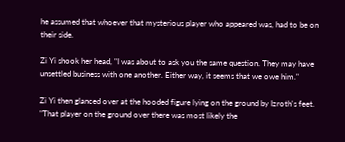he assumed that whoever that mysterious player who appeared was, had to be on their side.

Zi Yi shook her head, "I was about to ask you the same question. They may have unsettled business with one another. Either way, it seems that we owe him."

Zi Yi then glanced over at the hooded figure lying on the ground by Izroth's feet. "That player on the ground over there was most likely the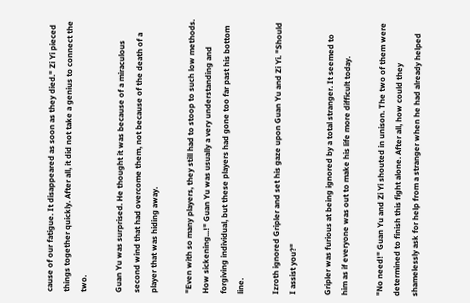cause of our fatigue. It disappeared as soon as they died." Zi Yi pieced things together quickly. After all, it did not take a genius to connect the two.

Guan Yu was surprised. He thought it was because of a miraculous second wind that had overcome them, not because of the death of a player that was hiding away.

"Even with so many players, they still had to stoop to such low methods. How sickening...!" Guan Yu was usually a very understanding and forgiving individual, but these players had gone too far past his bottom line.

Izroth ignored Gripler and set his gaze upon Guan Yu and Zi Yi. "Should I assist you?"

Gripler was furious at being ignored by a total stranger. It seemed to him as if everyone was out to make his life more difficult today.

"No need!" Guan Yu and Zi Yi shouted in unison. The two of them were determined to finish this fight alone. After all, how could they shamelessly ask for help from a stranger when he had already helped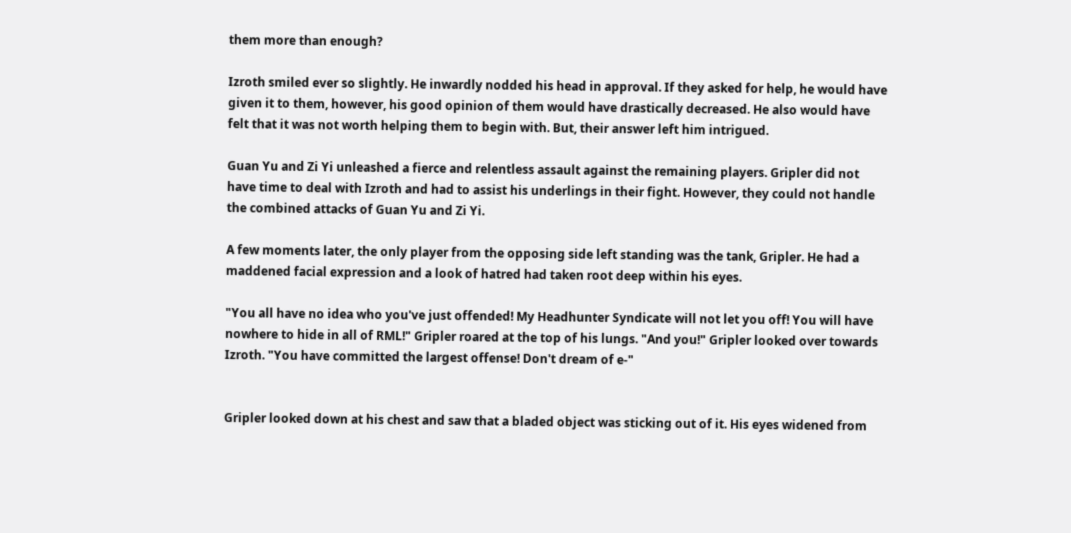them more than enough?

Izroth smiled ever so slightly. He inwardly nodded his head in approval. If they asked for help, he would have given it to them, however, his good opinion of them would have drastically decreased. He also would have felt that it was not worth helping them to begin with. But, their answer left him intrigued.

Guan Yu and Zi Yi unleashed a fierce and relentless assault against the remaining players. Gripler did not have time to deal with Izroth and had to assist his underlings in their fight. However, they could not handle the combined attacks of Guan Yu and Zi Yi.

A few moments later, the only player from the opposing side left standing was the tank, Gripler. He had a maddened facial expression and a look of hatred had taken root deep within his eyes.

"You all have no idea who you've just offended! My Headhunter Syndicate will not let you off! You will have nowhere to hide in all of RML!" Gripler roared at the top of his lungs. "And you!" Gripler looked over towards Izroth. "You have committed the largest offense! Don't dream of e-"


Gripler looked down at his chest and saw that a bladed object was sticking out of it. His eyes widened from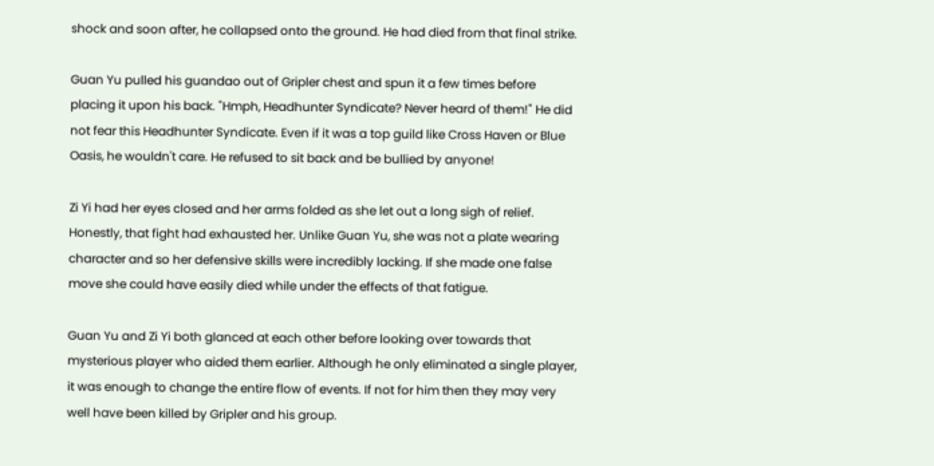shock and soon after, he collapsed onto the ground. He had died from that final strike.

Guan Yu pulled his guandao out of Gripler chest and spun it a few times before placing it upon his back. "Hmph, Headhunter Syndicate? Never heard of them!" He did not fear this Headhunter Syndicate. Even if it was a top guild like Cross Haven or Blue Oasis, he wouldn't care. He refused to sit back and be bullied by anyone!

Zi Yi had her eyes closed and her arms folded as she let out a long sigh of relief. Honestly, that fight had exhausted her. Unlike Guan Yu, she was not a plate wearing character and so her defensive skills were incredibly lacking. If she made one false move she could have easily died while under the effects of that fatigue.

Guan Yu and Zi Yi both glanced at each other before looking over towards that mysterious player who aided them earlier. Although he only eliminated a single player, it was enough to change the entire flow of events. If not for him then they may very well have been killed by Gripler and his group.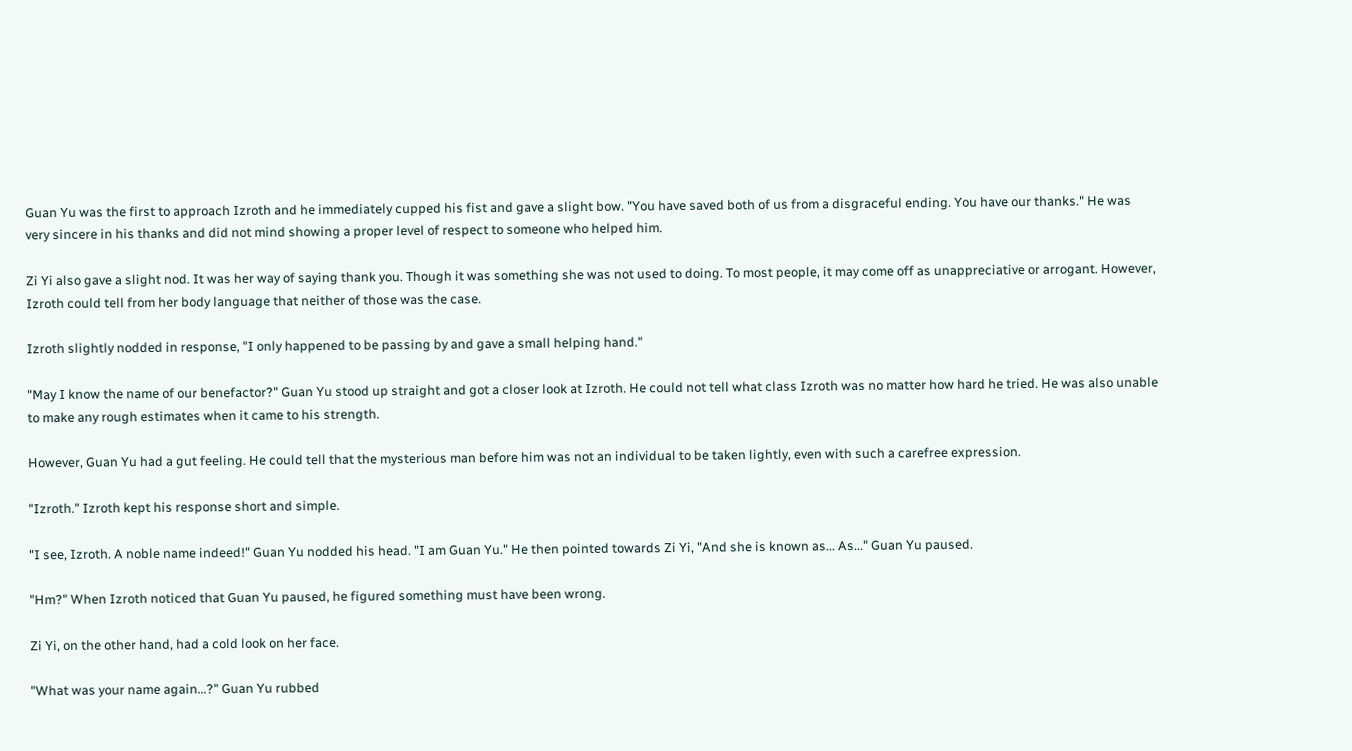Guan Yu was the first to approach Izroth and he immediately cupped his fist and gave a slight bow. "You have saved both of us from a disgraceful ending. You have our thanks." He was very sincere in his thanks and did not mind showing a proper level of respect to someone who helped him.

Zi Yi also gave a slight nod. It was her way of saying thank you. Though it was something she was not used to doing. To most people, it may come off as unappreciative or arrogant. However, Izroth could tell from her body language that neither of those was the case.

Izroth slightly nodded in response, "I only happened to be passing by and gave a small helping hand."

"May I know the name of our benefactor?" Guan Yu stood up straight and got a closer look at Izroth. He could not tell what class Izroth was no matter how hard he tried. He was also unable to make any rough estimates when it came to his strength.

However, Guan Yu had a gut feeling. He could tell that the mysterious man before him was not an individual to be taken lightly, even with such a carefree expression.

"Izroth." Izroth kept his response short and simple.

"I see, Izroth. A noble name indeed!" Guan Yu nodded his head. "I am Guan Yu." He then pointed towards Zi Yi, "And she is known as... As..." Guan Yu paused.

"Hm?" When Izroth noticed that Guan Yu paused, he figured something must have been wrong.

Zi Yi, on the other hand, had a cold look on her face.

"What was your name again...?" Guan Yu rubbed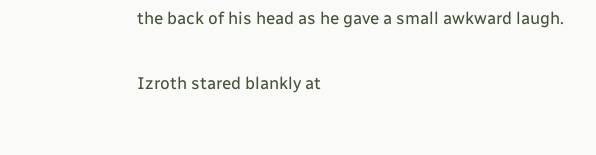the back of his head as he gave a small awkward laugh.

Izroth stared blankly at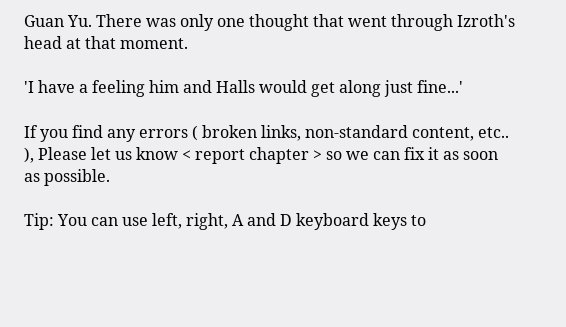Guan Yu. There was only one thought that went through Izroth's head at that moment.

'I have a feeling him and Halls would get along just fine...'

If you find any errors ( broken links, non-standard content, etc.. ), Please let us know < report chapter > so we can fix it as soon as possible.

Tip: You can use left, right, A and D keyboard keys to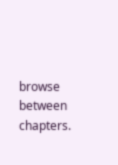browse between chapters.